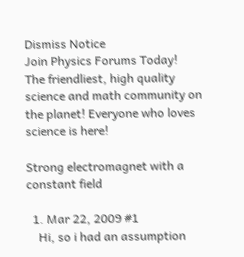Dismiss Notice
Join Physics Forums Today!
The friendliest, high quality science and math community on the planet! Everyone who loves science is here!

Strong electromagnet with a constant field

  1. Mar 22, 2009 #1
    Hi, so i had an assumption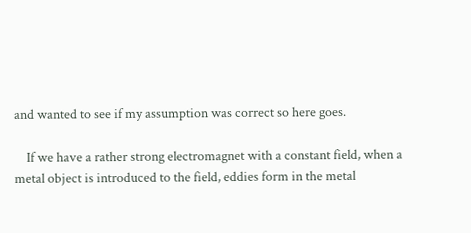and wanted to see if my assumption was correct so here goes.

    If we have a rather strong electromagnet with a constant field, when a metal object is introduced to the field, eddies form in the metal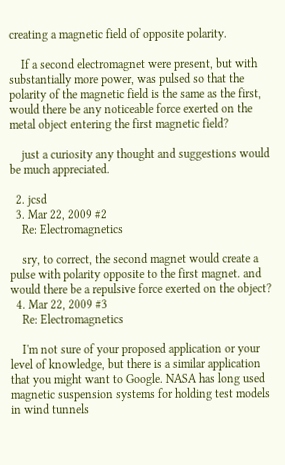creating a magnetic field of opposite polarity.

    If a second electromagnet were present, but with substantially more power, was pulsed so that the polarity of the magnetic field is the same as the first, would there be any noticeable force exerted on the metal object entering the first magnetic field?

    just a curiosity any thought and suggestions would be much appreciated.

  2. jcsd
  3. Mar 22, 2009 #2
    Re: Electromagnetics

    sry, to correct, the second magnet would create a pulse with polarity opposite to the first magnet. and would there be a repulsive force exerted on the object?
  4. Mar 22, 2009 #3
    Re: Electromagnetics

    I'm not sure of your proposed application or your level of knowledge, but there is a similar application that you might want to Google. NASA has long used magnetic suspension systems for holding test models in wind tunnels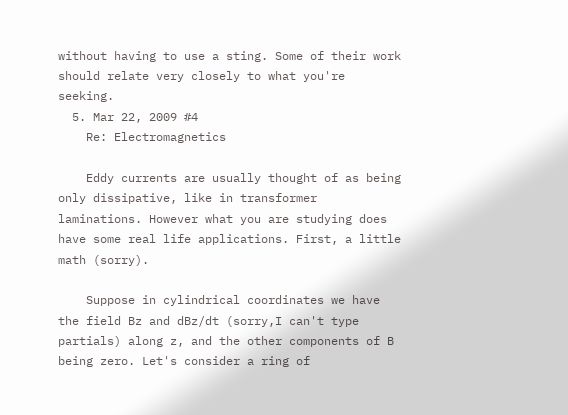without having to use a sting. Some of their work should relate very closely to what you're seeking.
  5. Mar 22, 2009 #4
    Re: Electromagnetics

    Eddy currents are usually thought of as being only dissipative, like in transformer laminations. However what you are studying does have some real life applications. First, a little math (sorry).

    Suppose in cylindrical coordinates we have the field Bz and dBz/dt (sorry,I can't type partials) along z, and the other components of B being zero. Let's consider a ring of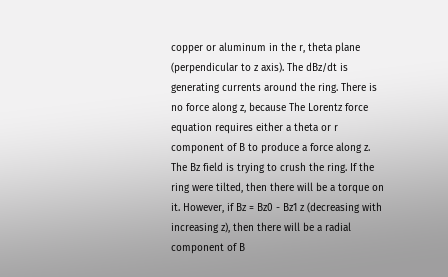copper or aluminum in the r, theta plane (perpendicular to z axis). The dBz/dt is generating currents around the ring. There is no force along z, because The Lorentz force equation requires either a theta or r component of B to produce a force along z. The Bz field is trying to crush the ring. If the ring were tilted, then there will be a torque on it. However, if Bz = Bz0 - Bz1 z (decreasing with increasing z), then there will be a radial component of B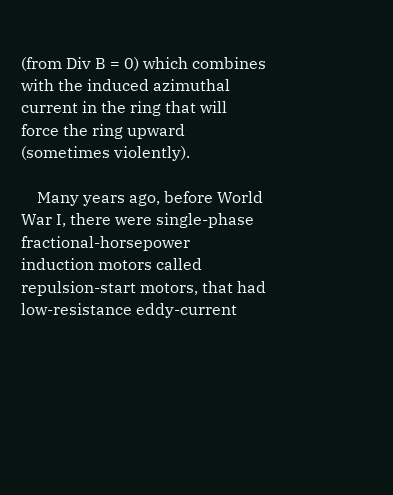(from Div B = 0) which combines with the induced azimuthal current in the ring that will force the ring upward (sometimes violently).

    Many years ago, before World War I, there were single-phase fractional-horsepower induction motors called repulsion-start motors, that had low-resistance eddy-current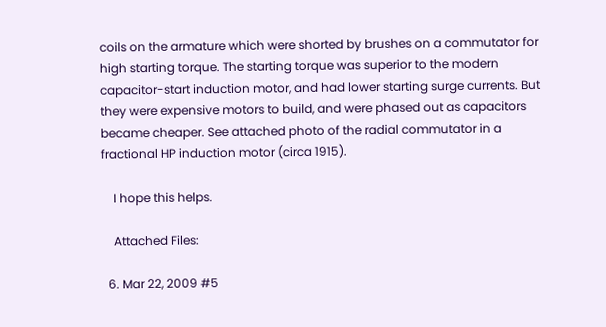coils on the armature which were shorted by brushes on a commutator for high starting torque. The starting torque was superior to the modern capacitor-start induction motor, and had lower starting surge currents. But they were expensive motors to build, and were phased out as capacitors became cheaper. See attached photo of the radial commutator in a fractional HP induction motor (circa 1915).

    I hope this helps.

    Attached Files:

  6. Mar 22, 2009 #5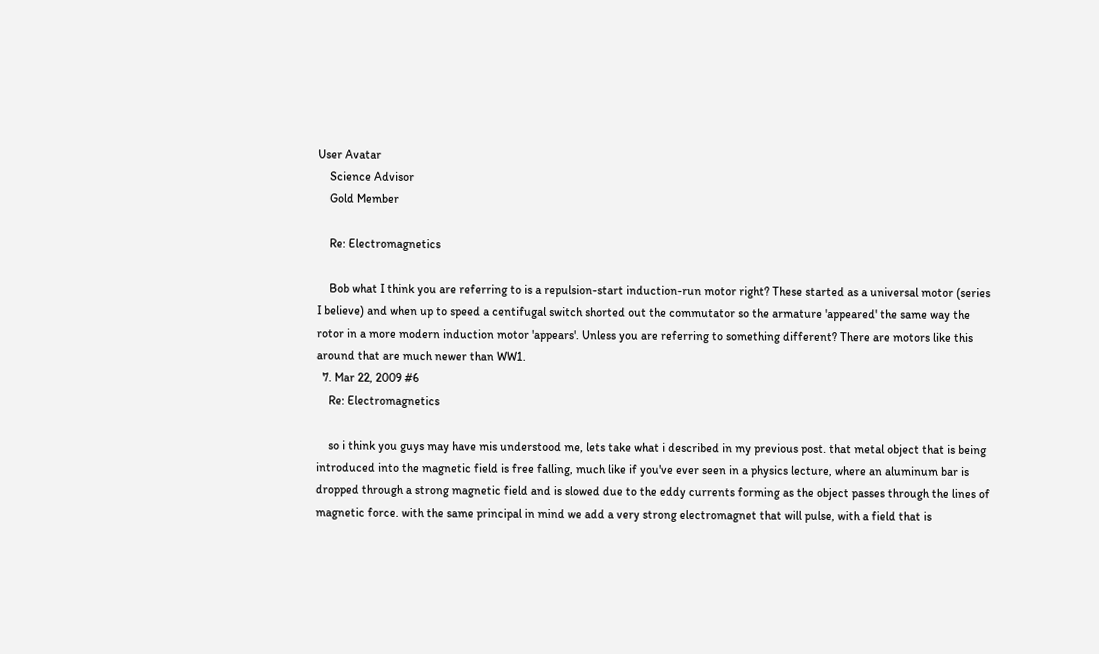User Avatar
    Science Advisor
    Gold Member

    Re: Electromagnetics

    Bob what I think you are referring to is a repulsion-start induction-run motor right? These started as a universal motor (series I believe) and when up to speed a centifugal switch shorted out the commutator so the armature 'appeared' the same way the rotor in a more modern induction motor 'appears'. Unless you are referring to something different? There are motors like this around that are much newer than WW1.
  7. Mar 22, 2009 #6
    Re: Electromagnetics

    so i think you guys may have mis understood me, lets take what i described in my previous post. that metal object that is being introduced into the magnetic field is free falling, much like if you've ever seen in a physics lecture, where an aluminum bar is dropped through a strong magnetic field and is slowed due to the eddy currents forming as the object passes through the lines of magnetic force. with the same principal in mind we add a very strong electromagnet that will pulse, with a field that is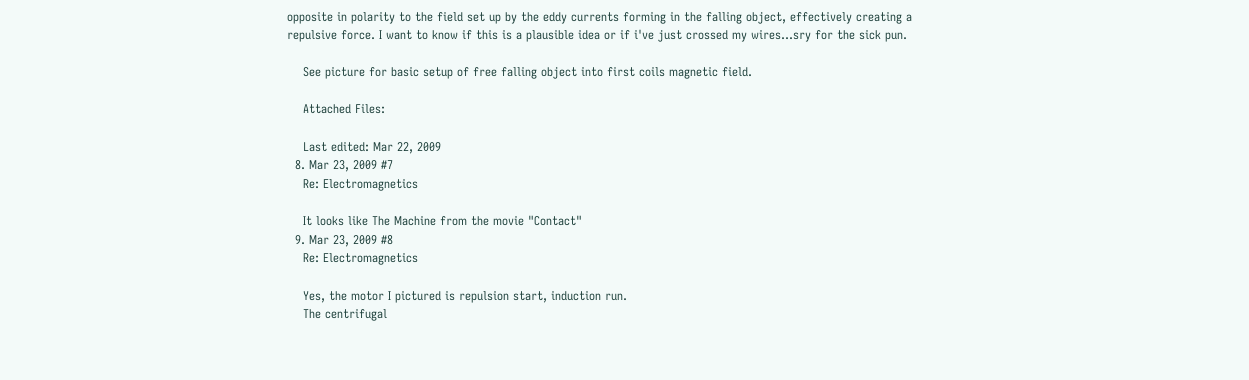opposite in polarity to the field set up by the eddy currents forming in the falling object, effectively creating a repulsive force. I want to know if this is a plausible idea or if i've just crossed my wires...sry for the sick pun.

    See picture for basic setup of free falling object into first coils magnetic field.

    Attached Files:

    Last edited: Mar 22, 2009
  8. Mar 23, 2009 #7
    Re: Electromagnetics

    It looks like The Machine from the movie "Contact"
  9. Mar 23, 2009 #8
    Re: Electromagnetics

    Yes, the motor I pictured is repulsion start, induction run.
    The centrifugal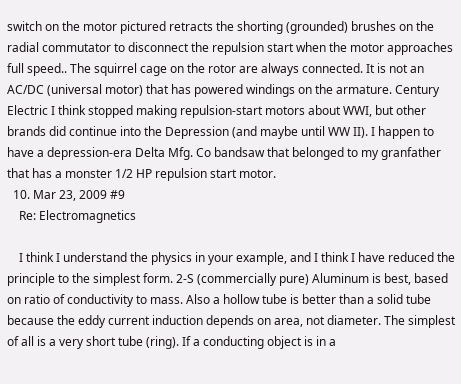switch on the motor pictured retracts the shorting (grounded) brushes on the radial commutator to disconnect the repulsion start when the motor approaches full speed.. The squirrel cage on the rotor are always connected. It is not an AC/DC (universal motor) that has powered windings on the armature. Century Electric I think stopped making repulsion-start motors about WWI, but other brands did continue into the Depression (and maybe until WW II). I happen to have a depression-era Delta Mfg. Co bandsaw that belonged to my granfather that has a monster 1/2 HP repulsion start motor.
  10. Mar 23, 2009 #9
    Re: Electromagnetics

    I think I understand the physics in your example, and I think I have reduced the principle to the simplest form. 2-S (commercially pure) Aluminum is best, based on ratio of conductivity to mass. Also a hollow tube is better than a solid tube because the eddy current induction depends on area, not diameter. The simplest of all is a very short tube (ring). If a conducting object is in a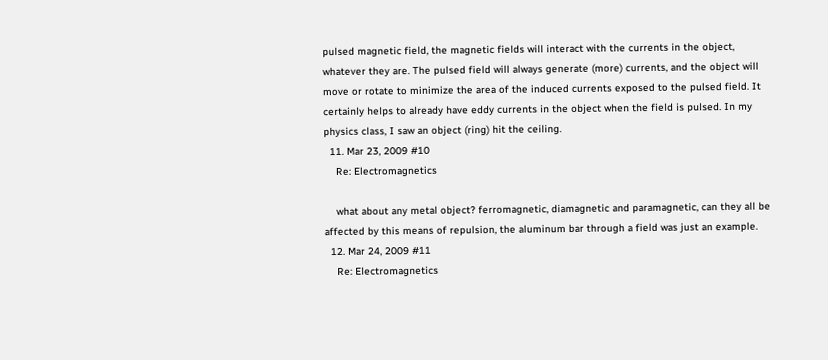pulsed magnetic field, the magnetic fields will interact with the currents in the object, whatever they are. The pulsed field will always generate (more) currents, and the object will move or rotate to minimize the area of the induced currents exposed to the pulsed field. It certainly helps to already have eddy currents in the object when the field is pulsed. In my physics class, I saw an object (ring) hit the ceiling.
  11. Mar 23, 2009 #10
    Re: Electromagnetics

    what about any metal object? ferromagnetic, diamagnetic and paramagnetic, can they all be affected by this means of repulsion, the aluminum bar through a field was just an example.
  12. Mar 24, 2009 #11
    Re: Electromagnetics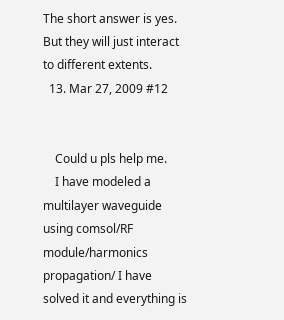The short answer is yes. But they will just interact to different extents.
  13. Mar 27, 2009 #12


    Could u pls help me.
    I have modeled a multilayer waveguide using comsol/RF module/harmonics propagation/ I have solved it and everything is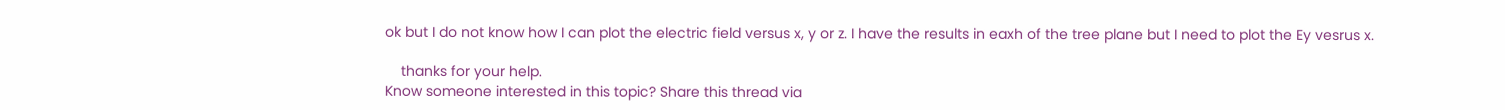ok but I do not know how I can plot the electric field versus x, y or z. I have the results in eaxh of the tree plane but I need to plot the Ey vesrus x.

    thanks for your help.
Know someone interested in this topic? Share this thread via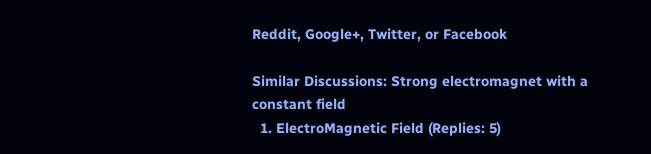Reddit, Google+, Twitter, or Facebook

Similar Discussions: Strong electromagnet with a constant field
  1. ElectroMagnetic Field (Replies: 5)